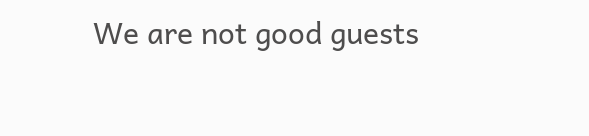We are not good guests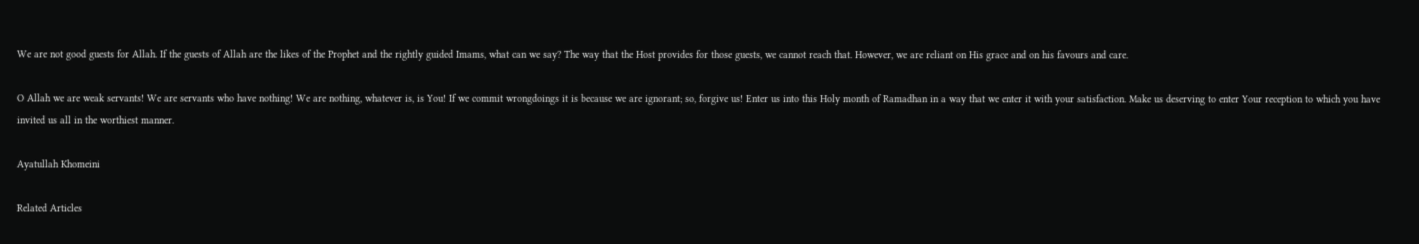We are not good guests for Allah. If the guests of Allah are the likes of the Prophet and the rightly guided Imams, what can we say? The way that the Host provides for those guests, we cannot reach that. However, we are reliant on His grace and on his favours and care.

O Allah we are weak servants! We are servants who have nothing! We are nothing, whatever is, is You! If we commit wrongdoings it is because we are ignorant; so, forgive us! Enter us into this Holy month of Ramadhan in a way that we enter it with your satisfaction. Make us deserving to enter Your reception to which you have invited us all in the worthiest manner.

Ayatullah Khomeini

Related Articles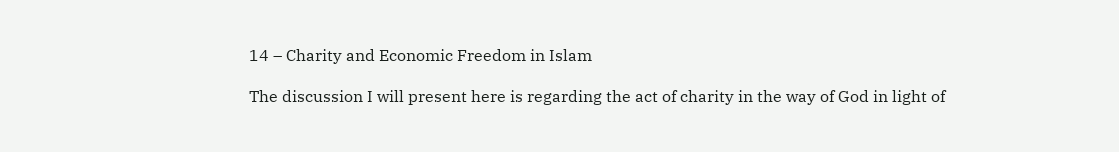14 – Charity and Economic Freedom in Islam

The discussion I will present here is regarding the act of charity in the way of God in light of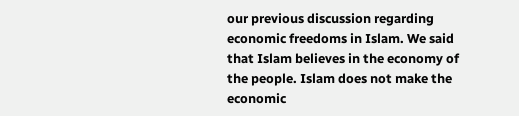our previous discussion regarding economic freedoms in Islam. We said that Islam believes in the economy of the people. Islam does not make the economic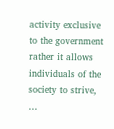activity exclusive to the government rather it allows individuals of the society to strive, …